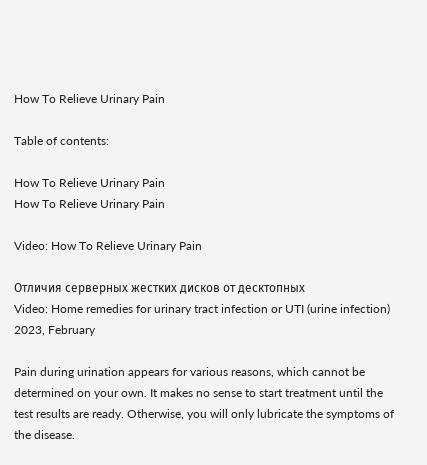How To Relieve Urinary Pain

Table of contents:

How To Relieve Urinary Pain
How To Relieve Urinary Pain

Video: How To Relieve Urinary Pain

Отличия серверных жестких дисков от десктопных
Video: Home remedies for urinary tract infection or UTI (urine infection) 2023, February

Pain during urination appears for various reasons, which cannot be determined on your own. It makes no sense to start treatment until the test results are ready. Otherwise, you will only lubricate the symptoms of the disease.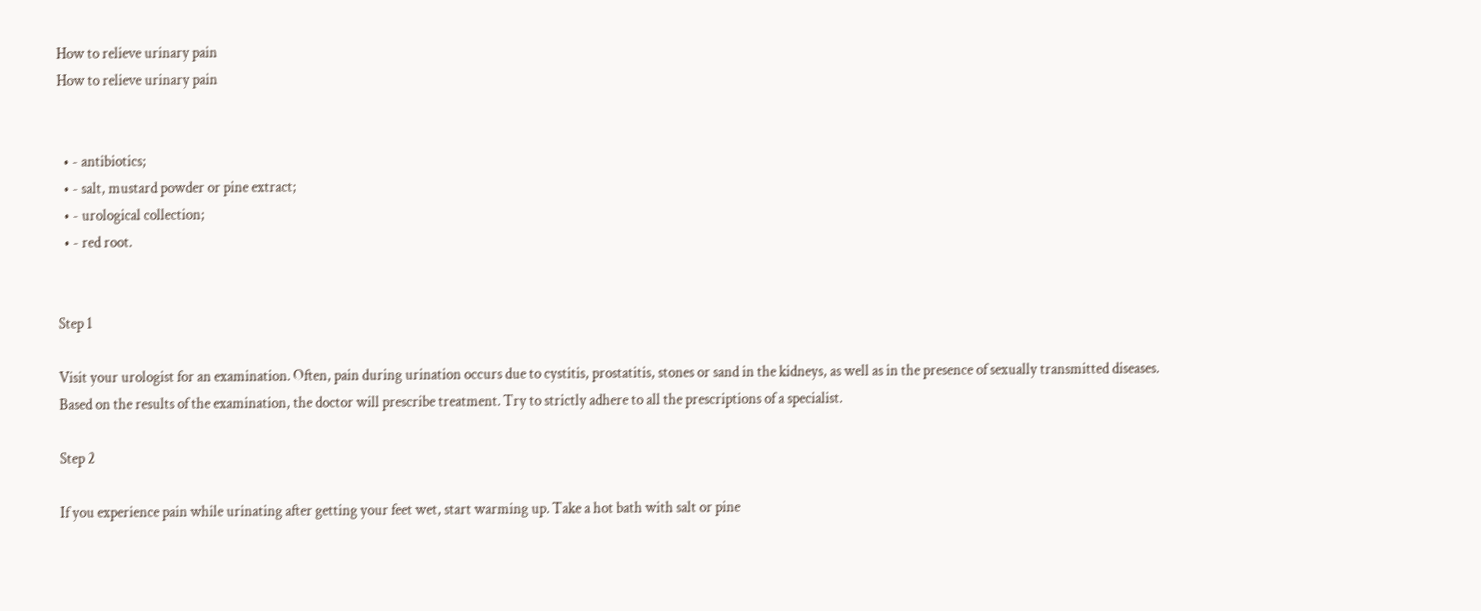How to relieve urinary pain
How to relieve urinary pain


  • - antibiotics;
  • - salt, mustard powder or pine extract;
  • - urological collection;
  • - red root.


Step 1

Visit your urologist for an examination. Often, pain during urination occurs due to cystitis, prostatitis, stones or sand in the kidneys, as well as in the presence of sexually transmitted diseases. Based on the results of the examination, the doctor will prescribe treatment. Try to strictly adhere to all the prescriptions of a specialist.

Step 2

If you experience pain while urinating after getting your feet wet, start warming up. Take a hot bath with salt or pine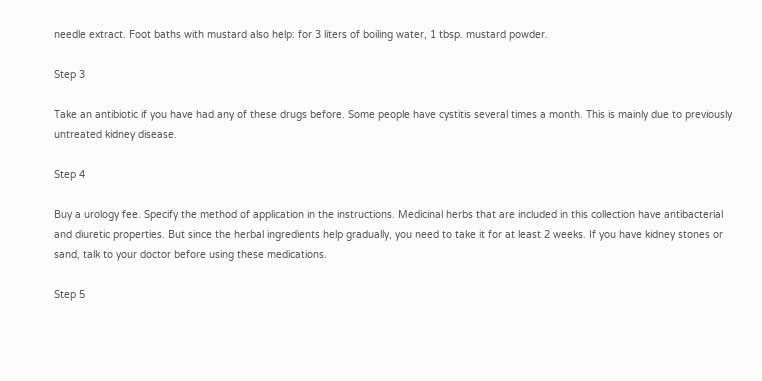needle extract. Foot baths with mustard also help: for 3 liters of boiling water, 1 tbsp. mustard powder.

Step 3

Take an antibiotic if you have had any of these drugs before. Some people have cystitis several times a month. This is mainly due to previously untreated kidney disease.

Step 4

Buy a urology fee. Specify the method of application in the instructions. Medicinal herbs that are included in this collection have antibacterial and diuretic properties. But since the herbal ingredients help gradually, you need to take it for at least 2 weeks. If you have kidney stones or sand, talk to your doctor before using these medications.

Step 5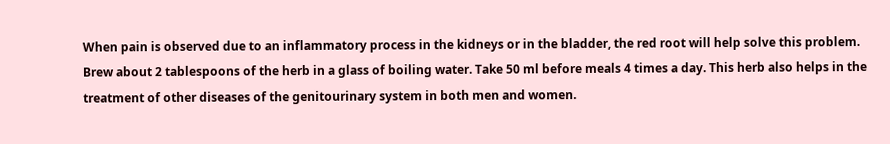When pain is observed due to an inflammatory process in the kidneys or in the bladder, the red root will help solve this problem. Brew about 2 tablespoons of the herb in a glass of boiling water. Take 50 ml before meals 4 times a day. This herb also helps in the treatment of other diseases of the genitourinary system in both men and women.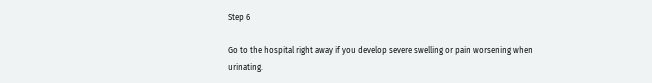Step 6

Go to the hospital right away if you develop severe swelling or pain worsening when urinating.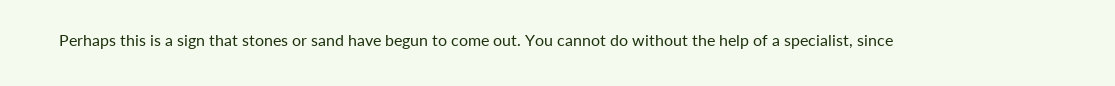Perhaps this is a sign that stones or sand have begun to come out. You cannot do without the help of a specialist, since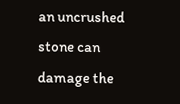an uncrushed stone can damage the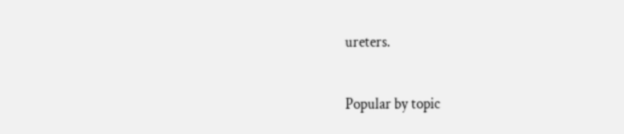ureters.

Popular by topic